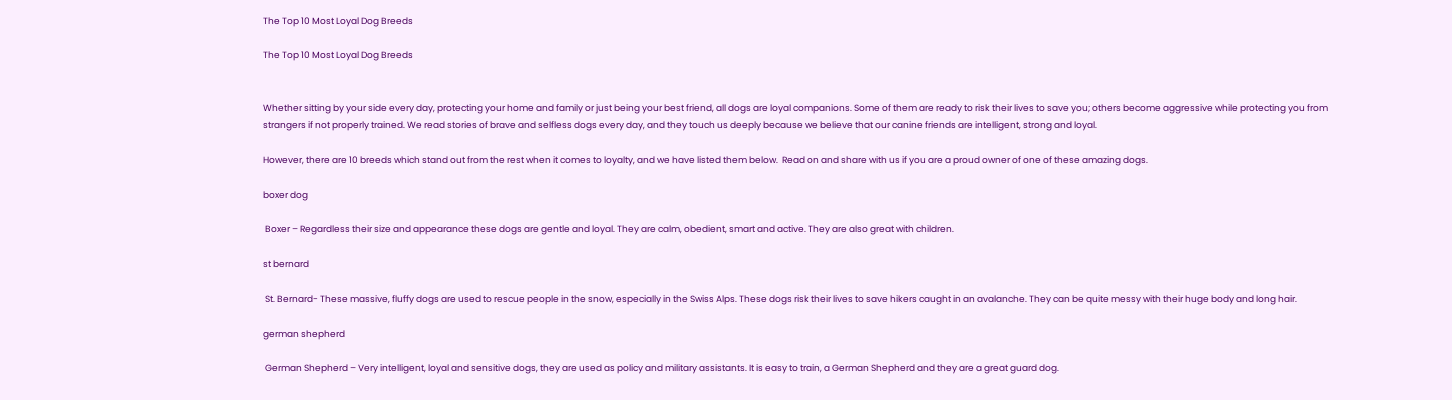The Top 10 Most Loyal Dog Breeds

The Top 10 Most Loyal Dog Breeds


Whether sitting by your side every day, protecting your home and family or just being your best friend, all dogs are loyal companions. Some of them are ready to risk their lives to save you; others become aggressive while protecting you from strangers if not properly trained. We read stories of brave and selfless dogs every day, and they touch us deeply because we believe that our canine friends are intelligent, strong and loyal.

However, there are 10 breeds which stand out from the rest when it comes to loyalty, and we have listed them below.  Read on and share with us if you are a proud owner of one of these amazing dogs.

boxer dog

 Boxer – Regardless their size and appearance these dogs are gentle and loyal. They are calm, obedient, smart and active. They are also great with children.

st bernard

 St. Bernard- These massive, fluffy dogs are used to rescue people in the snow, especially in the Swiss Alps. These dogs risk their lives to save hikers caught in an avalanche. They can be quite messy with their huge body and long hair.

german shepherd

 German Shepherd – Very intelligent, loyal and sensitive dogs, they are used as policy and military assistants. It is easy to train, a German Shepherd and they are a great guard dog.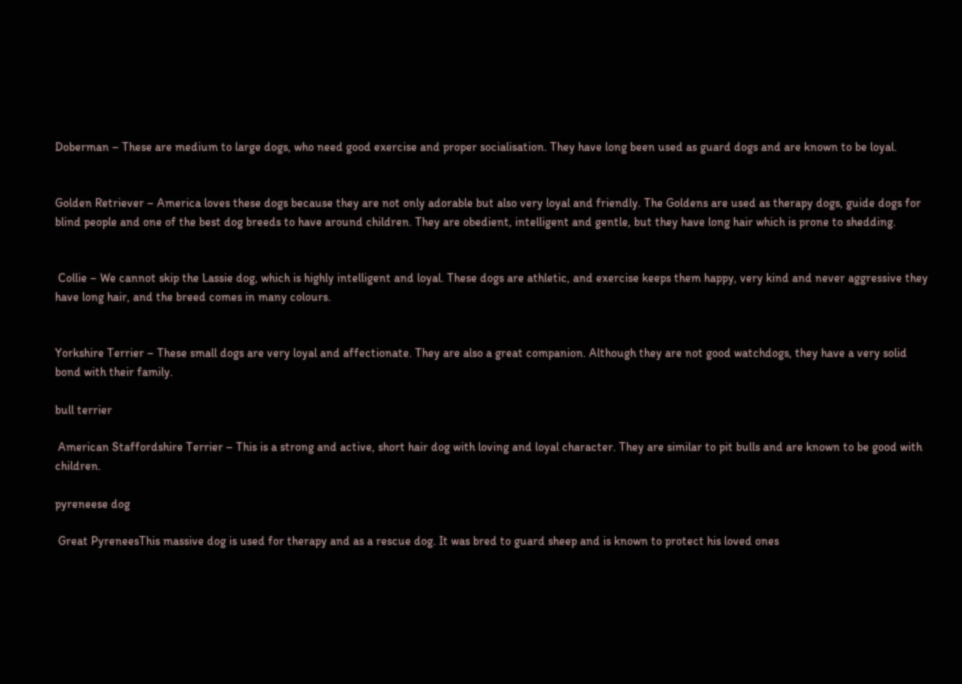Doberman – These are medium to large dogs, who need good exercise and proper socialisation. They have long been used as guard dogs and are known to be loyal.


Golden Retriever – America loves these dogs because they are not only adorable but also very loyal and friendly. The Goldens are used as therapy dogs, guide dogs for blind people and one of the best dog breeds to have around children. They are obedient, intelligent and gentle, but they have long hair which is prone to shedding.


 Collie – We cannot skip the Lassie dog, which is highly intelligent and loyal. These dogs are athletic, and exercise keeps them happy, very kind and never aggressive they have long hair, and the breed comes in many colours.


Yorkshire Terrier – These small dogs are very loyal and affectionate. They are also a great companion. Although they are not good watchdogs, they have a very solid bond with their family.

bull terrier

 American Staffordshire Terrier – This is a strong and active, short hair dog with loving and loyal character. They are similar to pit bulls and are known to be good with children.

pyreneese dog

 Great PyreneesThis massive dog is used for therapy and as a rescue dog. It was bred to guard sheep and is known to protect his loved ones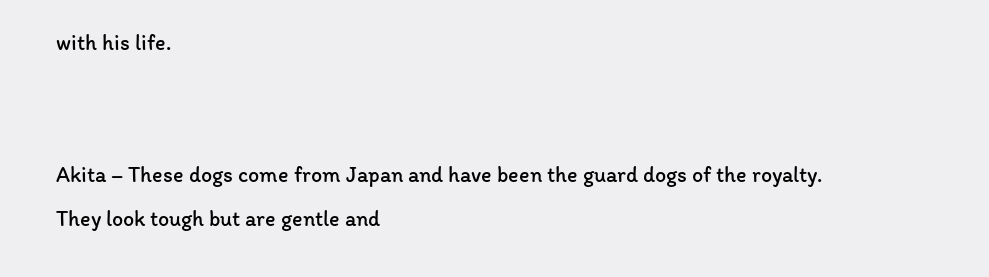with his life.


Akita – These dogs come from Japan and have been the guard dogs of the royalty. They look tough but are gentle and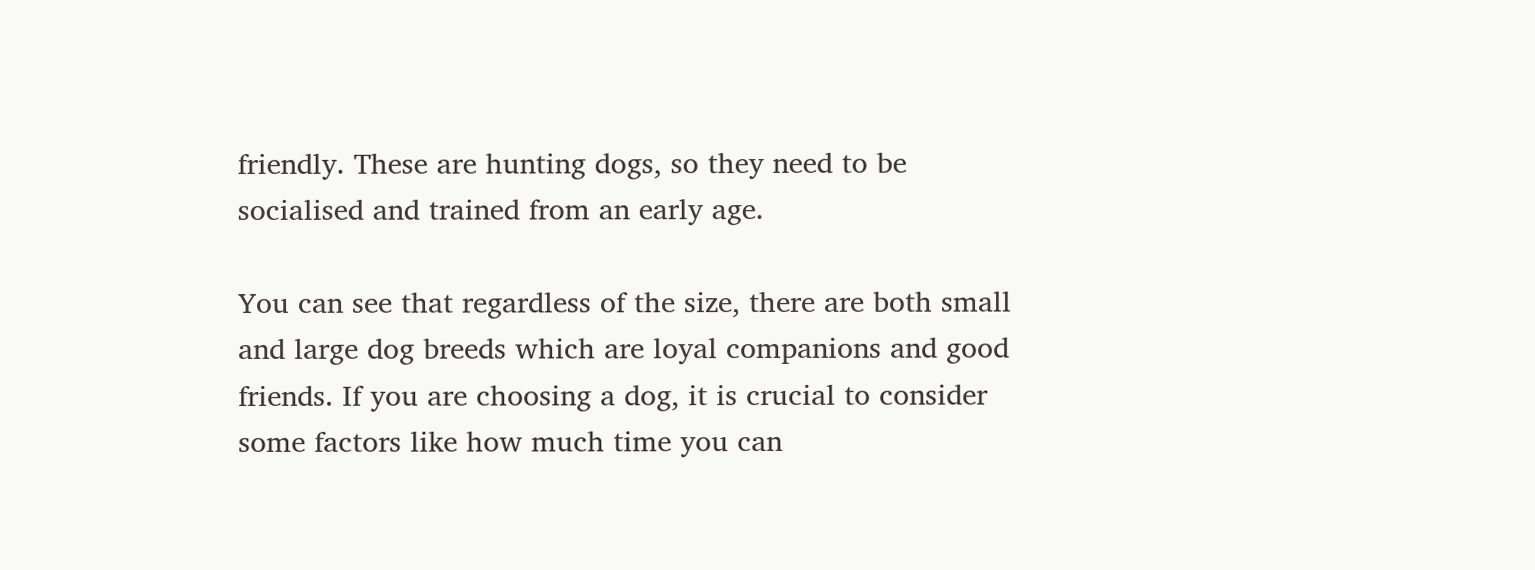friendly. These are hunting dogs, so they need to be socialised and trained from an early age.

You can see that regardless of the size, there are both small and large dog breeds which are loyal companions and good friends. If you are choosing a dog, it is crucial to consider some factors like how much time you can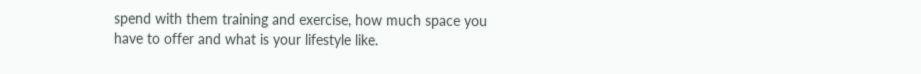spend with them training and exercise, how much space you have to offer and what is your lifestyle like.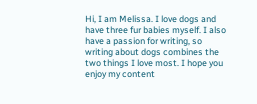Hi, I am Melissa. I love dogs and have three fur babies myself. I also have a passion for writing, so writing about dogs combines the two things I love most. I hope you enjoy my content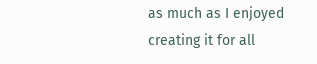as much as I enjoyed creating it for all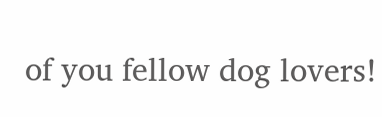of you fellow dog lovers!